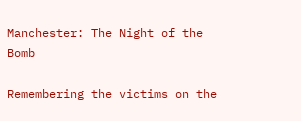Manchester: The Night of the Bomb

Remembering the victims on the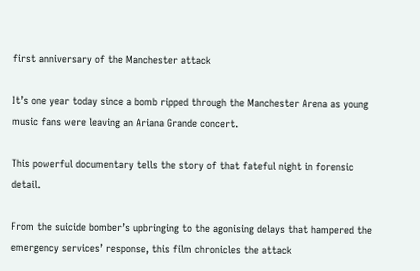first anniversary of the Manchester attack

It’s one year today since a bomb ripped through the Manchester Arena as young music fans were leaving an Ariana Grande concert.

This powerful documentary tells the story of that fateful night in forensic detail.

From the suicide bomber’s upbringing to the agonising delays that hampered the emergency services’ response, this film chronicles the attack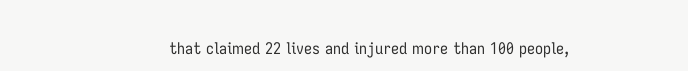that claimed 22 lives and injured more than 100 people,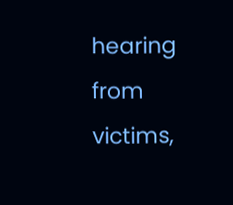hearing from victims,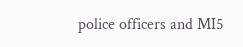police officers and MI5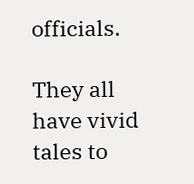officials.

They all have vivid tales to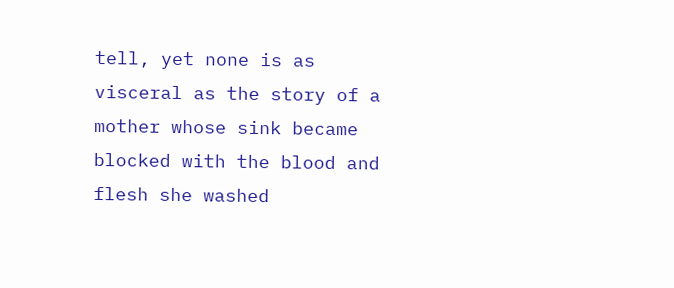tell, yet none is as visceral as the story of a mother whose sink became blocked with the blood and flesh she washed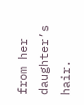from her daughter’s hair.